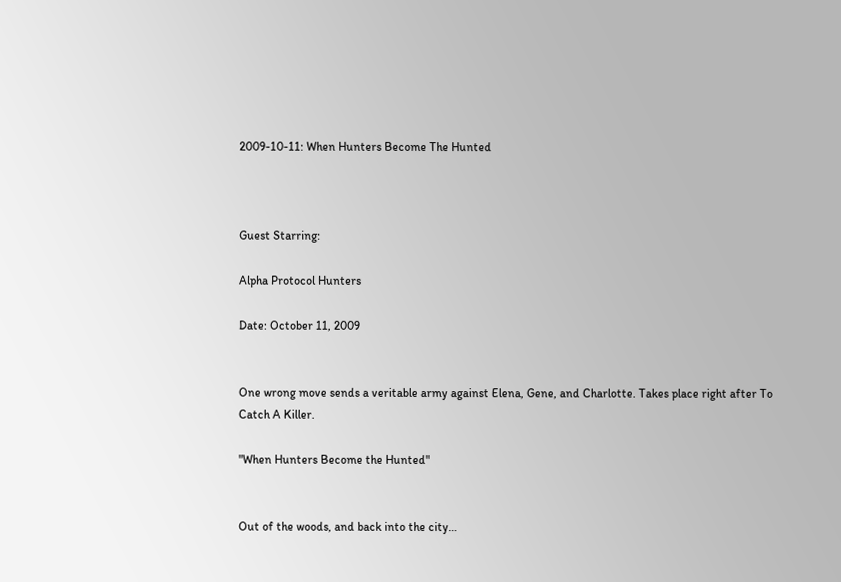2009-10-11: When Hunters Become The Hunted



Guest Starring:

Alpha Protocol Hunters

Date: October 11, 2009


One wrong move sends a veritable army against Elena, Gene, and Charlotte. Takes place right after To Catch A Killer.

"When Hunters Become the Hunted"


Out of the woods, and back into the city…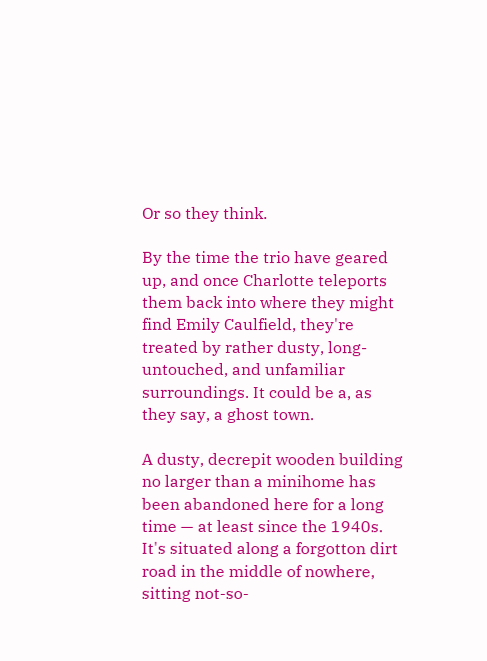Or so they think.

By the time the trio have geared up, and once Charlotte teleports them back into where they might find Emily Caulfield, they're treated by rather dusty, long-untouched, and unfamiliar surroundings. It could be a, as they say, a ghost town.

A dusty, decrepit wooden building no larger than a minihome has been abandoned here for a long time — at least since the 1940s. It's situated along a forgotton dirt road in the middle of nowhere, sitting not-so-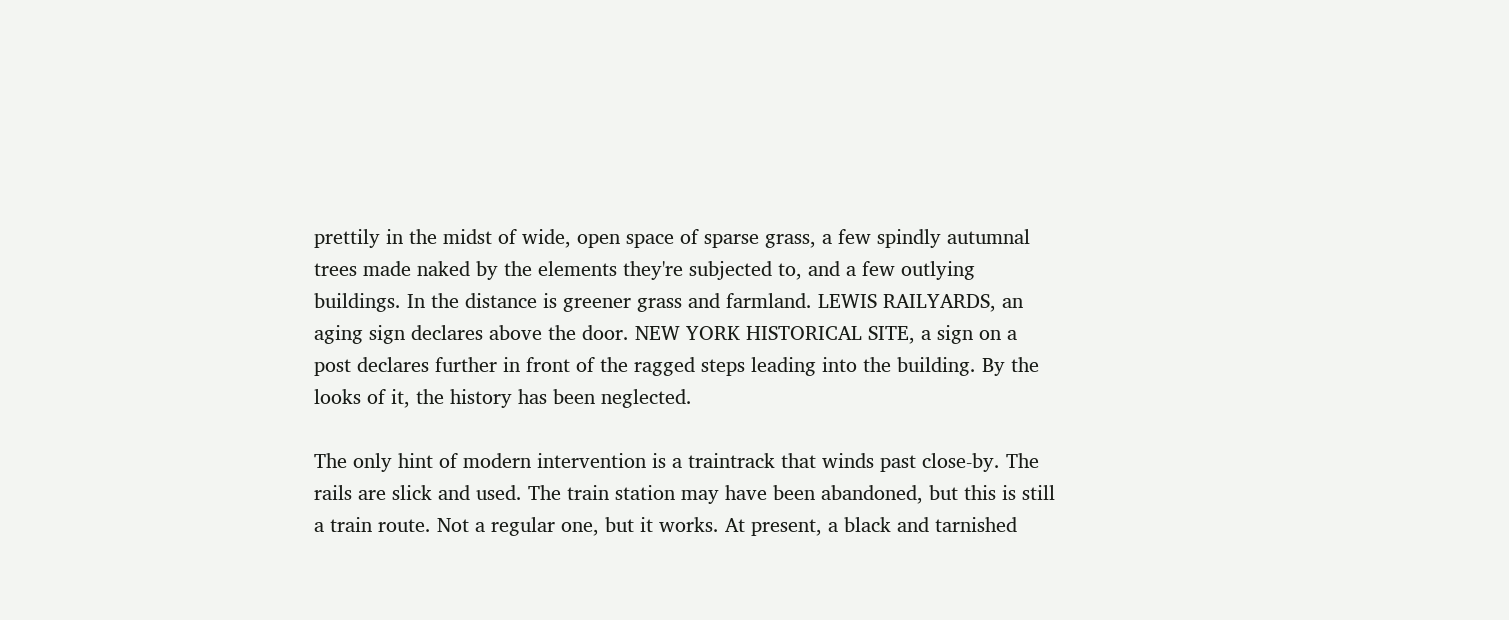prettily in the midst of wide, open space of sparse grass, a few spindly autumnal trees made naked by the elements they're subjected to, and a few outlying buildings. In the distance is greener grass and farmland. LEWIS RAILYARDS, an aging sign declares above the door. NEW YORK HISTORICAL SITE, a sign on a post declares further in front of the ragged steps leading into the building. By the looks of it, the history has been neglected.

The only hint of modern intervention is a traintrack that winds past close-by. The rails are slick and used. The train station may have been abandoned, but this is still a train route. Not a regular one, but it works. At present, a black and tarnished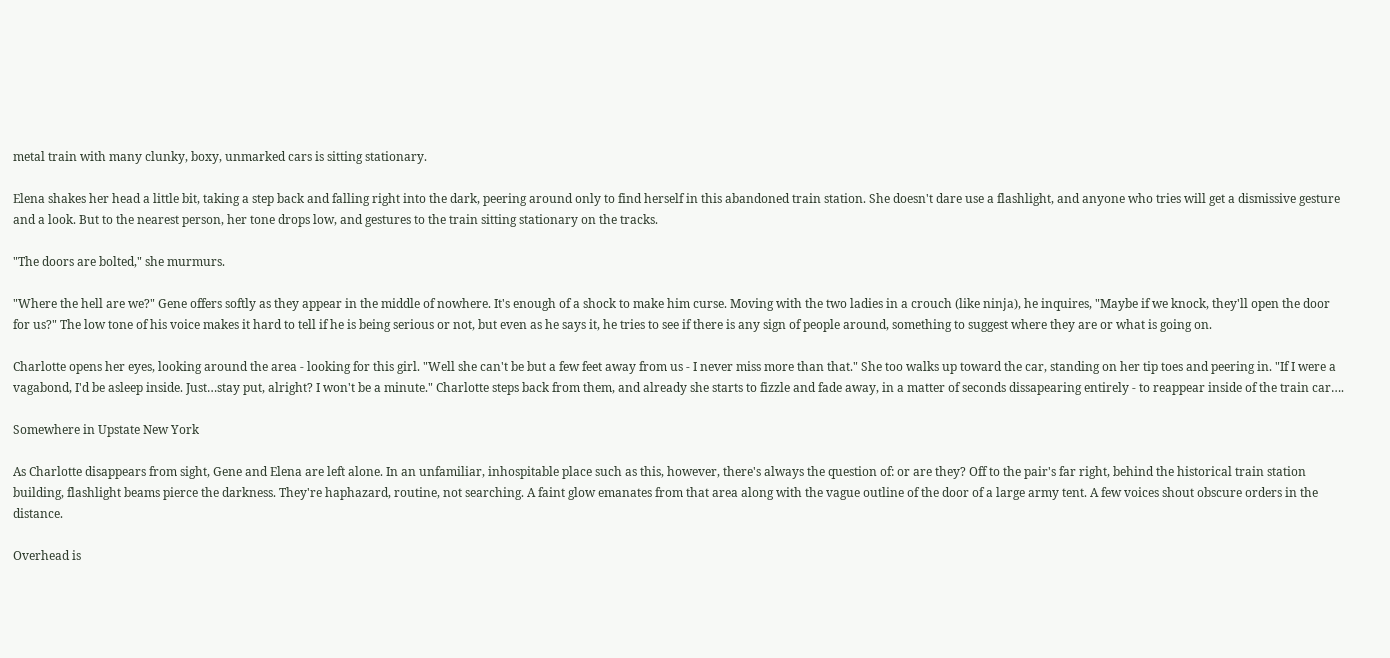metal train with many clunky, boxy, unmarked cars is sitting stationary.

Elena shakes her head a little bit, taking a step back and falling right into the dark, peering around only to find herself in this abandoned train station. She doesn't dare use a flashlight, and anyone who tries will get a dismissive gesture and a look. But to the nearest person, her tone drops low, and gestures to the train sitting stationary on the tracks.

"The doors are bolted," she murmurs.

"Where the hell are we?" Gene offers softly as they appear in the middle of nowhere. It's enough of a shock to make him curse. Moving with the two ladies in a crouch (like ninja), he inquires, "Maybe if we knock, they'll open the door for us?" The low tone of his voice makes it hard to tell if he is being serious or not, but even as he says it, he tries to see if there is any sign of people around, something to suggest where they are or what is going on.

Charlotte opens her eyes, looking around the area - looking for this girl. "Well she can't be but a few feet away from us - I never miss more than that." She too walks up toward the car, standing on her tip toes and peering in. "If I were a vagabond, I'd be asleep inside. Just…stay put, alright? I won't be a minute." Charlotte steps back from them, and already she starts to fizzle and fade away, in a matter of seconds dissapearing entirely - to reappear inside of the train car….

Somewhere in Upstate New York

As Charlotte disappears from sight, Gene and Elena are left alone. In an unfamiliar, inhospitable place such as this, however, there's always the question of: or are they? Off to the pair's far right, behind the historical train station building, flashlight beams pierce the darkness. They're haphazard, routine, not searching. A faint glow emanates from that area along with the vague outline of the door of a large army tent. A few voices shout obscure orders in the distance.

Overhead is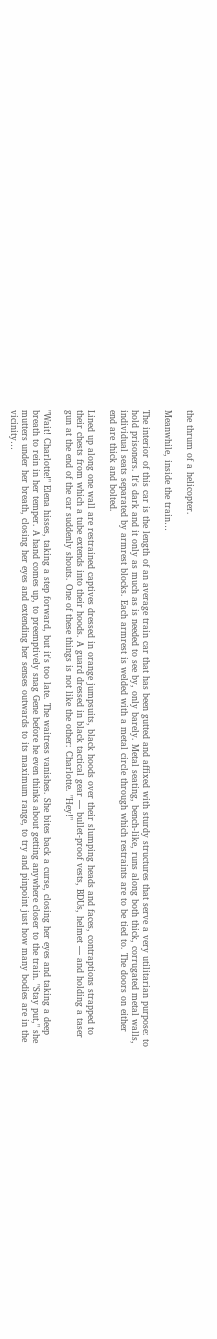the thrum of a helicopter.

Meanwhile, inside the train…

The interior of this car is the length of an average train car that has been gutted and affixed with sturdy structures that serve a very utilitarian purpose: to hold prisoners. It's dark and it only as much as is needed to see by, only barely. Metal seating, bench-like, runs along both thick, corrugated metal walls, individual seats separated by armrest blocks. Each armrest is welded with a metal circle through which restraints are to be tied to. The doors on either end are thick and bolted.

Lined up along one wall are restrained captives dressed in orange jumpsuits, black hoods over their slumping heads and faces, contraptions strapped to their chests from which a tube extends into their hoods. A guard dressed in black tactical gear — bullet-proof vests, BDUs, helmet — and holding a taser gun at the end of the car suddenly shouts. One of these things is not like the other: Charlotte. "Hey!"

"Wait! Charlotte!" Elena hisses, taking a step forward, but it's too late. The waitress vanishes. She bites back a curse, closing her eyes and taking a deep breath to rein in her temper. A hand comes up, to preemptively snag Gene before he even thinks about getting anywhere closer to the train. "Stay put," she mutters under her breath, closing her eyes and extending her senses outwards to its maximum range, to try and pinpoint just how many bodies are in the vicinity…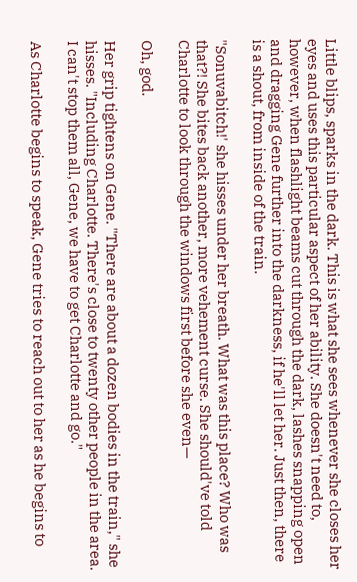Little blips, sparks in the dark. This is what she sees whenever she closes her eyes and uses this particular aspect of her ability. She doesn't need to, however, when flashlight beams cut through the dark, lashes snapping open and dragging Gene further into the darkness, if he'll let her. Just then, there is a shout, from inside of the train.

"Sonuvabitch!' she hisses under her breath. What was this place? Who was that?! She bites back another, more vehement curse. She should've told Charlotte to look through the windows first before she even—

Oh, god.

Her grip tightens on Gene. "There are about a dozen bodies in the train," she hisses. "Including Charlotte. There's close to twenty other people in the area. I can't stop them all, Gene, we have to get Charlotte and go."

As Charlotte begins to speak, Gene tries to reach out to her as he begins to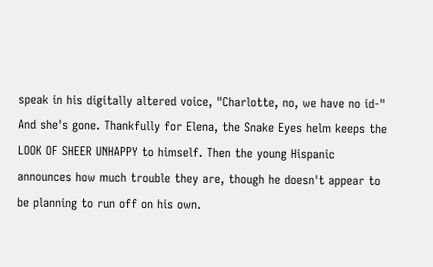speak in his digitally altered voice, "Charlotte, no, we have no id-" And she's gone. Thankfully for Elena, the Snake Eyes helm keeps the LOOK OF SHEER UNHAPPY to himself. Then the young Hispanic announces how much trouble they are, though he doesn't appear to be planning to run off on his own.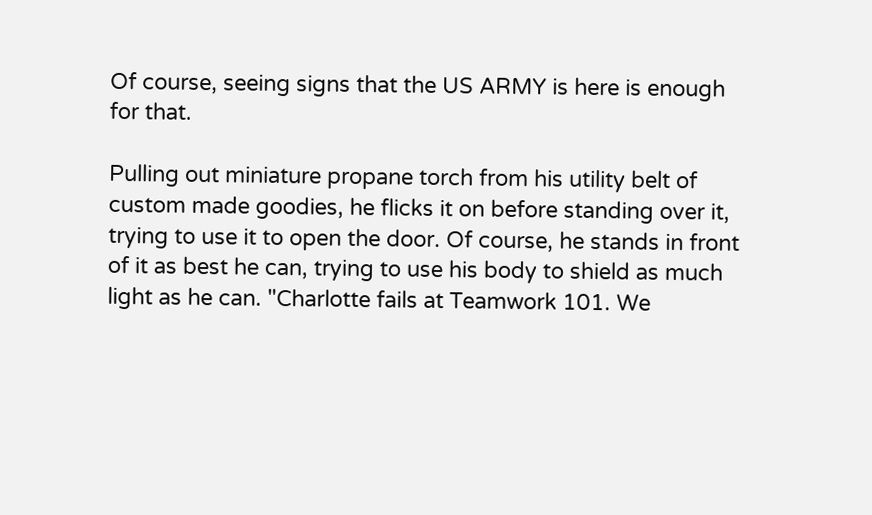Of course, seeing signs that the US ARMY is here is enough for that.

Pulling out miniature propane torch from his utility belt of custom made goodies, he flicks it on before standing over it, trying to use it to open the door. Of course, he stands in front of it as best he can, trying to use his body to shield as much light as he can. "Charlotte fails at Teamwork 101. We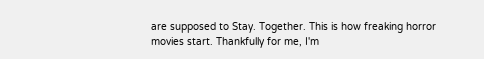are supposed to Stay. Together. This is how freaking horror movies start. Thankfully for me, I'm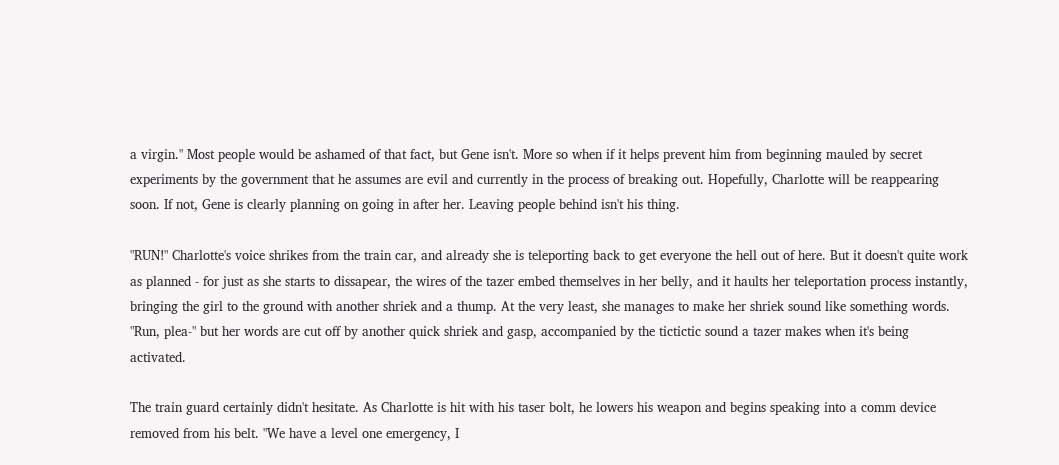a virgin." Most people would be ashamed of that fact, but Gene isn't. More so when if it helps prevent him from beginning mauled by secret experiments by the government that he assumes are evil and currently in the process of breaking out. Hopefully, Charlotte will be reappearing soon. If not, Gene is clearly planning on going in after her. Leaving people behind isn't his thing.

"RUN!" Charlotte's voice shrikes from the train car, and already she is teleporting back to get everyone the hell out of here. But it doesn't quite work as planned - for just as she starts to dissapear, the wires of the tazer embed themselves in her belly, and it haults her teleportation process instantly, bringing the girl to the ground with another shriek and a thump. At the very least, she manages to make her shriek sound like something words. "Run, plea-" but her words are cut off by another quick shriek and gasp, accompanied by the tictictic sound a tazer makes when it's being activated.

The train guard certainly didn't hesitate. As Charlotte is hit with his taser bolt, he lowers his weapon and begins speaking into a comm device removed from his belt. "We have a level one emergency, I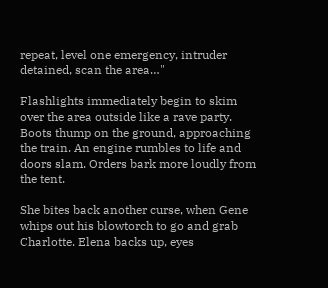repeat, level one emergency, intruder detained, scan the area…"

Flashlights immediately begin to skim over the area outside like a rave party. Boots thump on the ground, approaching the train. An engine rumbles to life and doors slam. Orders bark more loudly from the tent.

She bites back another curse, when Gene whips out his blowtorch to go and grab Charlotte. Elena backs up, eyes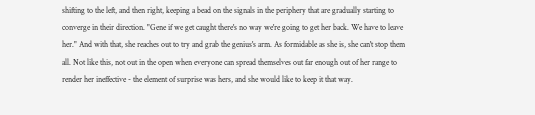shifting to the left, and then right, keeping a bead on the signals in the periphery that are gradually starting to converge in their direction. "Gene if we get caught there's no way we're going to get her back. We have to leave her." And with that, she reaches out to try and grab the genius's arm. As formidable as she is, she can't stop them all. Not like this, not out in the open when everyone can spread themselves out far enough out of her range to render her ineffective - the element of surprise was hers, and she would like to keep it that way.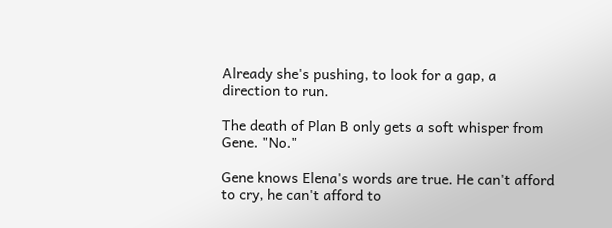Already she's pushing, to look for a gap, a direction to run.

The death of Plan B only gets a soft whisper from Gene. "No."

Gene knows Elena's words are true. He can't afford to cry, he can't afford to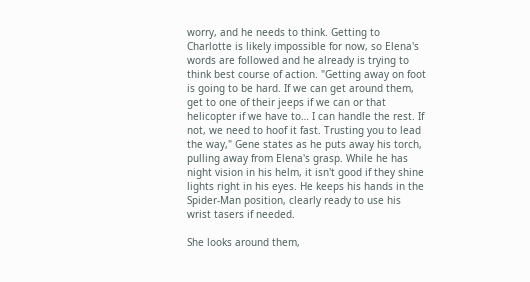worry, and he needs to think. Getting to Charlotte is likely impossible for now, so Elena's words are followed and he already is trying to think best course of action. "Getting away on foot is going to be hard. If we can get around them, get to one of their jeeps if we can or that helicopter if we have to… I can handle the rest. If not, we need to hoof it fast. Trusting you to lead the way," Gene states as he puts away his torch, pulling away from Elena's grasp. While he has night vision in his helm, it isn't good if they shine lights right in his eyes. He keeps his hands in the Spider-Man position, clearly ready to use his wrist tasers if needed.

She looks around them,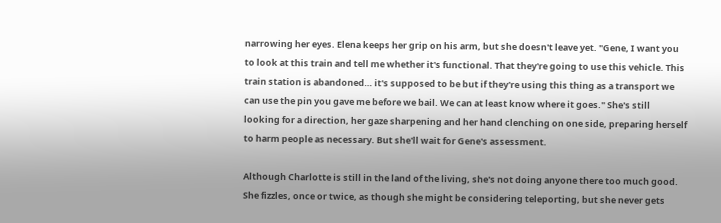narrowing her eyes. Elena keeps her grip on his arm, but she doesn't leave yet. "Gene, I want you to look at this train and tell me whether it's functional. That they're going to use this vehicle. This train station is abandoned… it's supposed to be but if they're using this thing as a transport we can use the pin you gave me before we bail. We can at least know where it goes." She's still looking for a direction, her gaze sharpening and her hand clenching on one side, preparing herself to harm people as necessary. But she'll wait for Gene's assessment.

Although Charlotte is still in the land of the living, she's not doing anyone there too much good. She fizzles, once or twice, as though she might be considering teleporting, but she never gets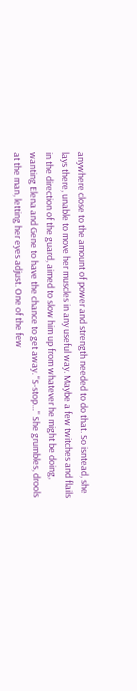anywhere close to the amount of power and strength needed to do that. So isntead, she lays there, unable to move her muscles in any useful way. Maybe a few twitches and flails in the direction of the guard, aimed to slow him up from whatever he might be doing, wanting Elena and Gene to have the chance to get away. "S-stop…" She grumbles, drools at the man, letting her eyes adjust. One of the few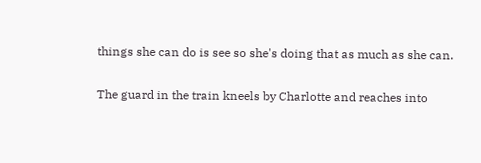things she can do is see so she's doing that as much as she can.

The guard in the train kneels by Charlotte and reaches into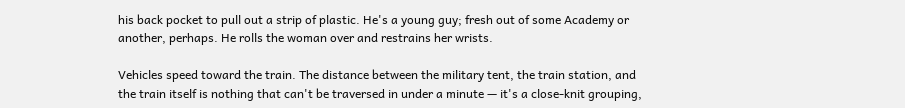his back pocket to pull out a strip of plastic. He's a young guy; fresh out of some Academy or another, perhaps. He rolls the woman over and restrains her wrists.

Vehicles speed toward the train. The distance between the military tent, the train station, and the train itself is nothing that can't be traversed in under a minute — it's a close-knit grouping,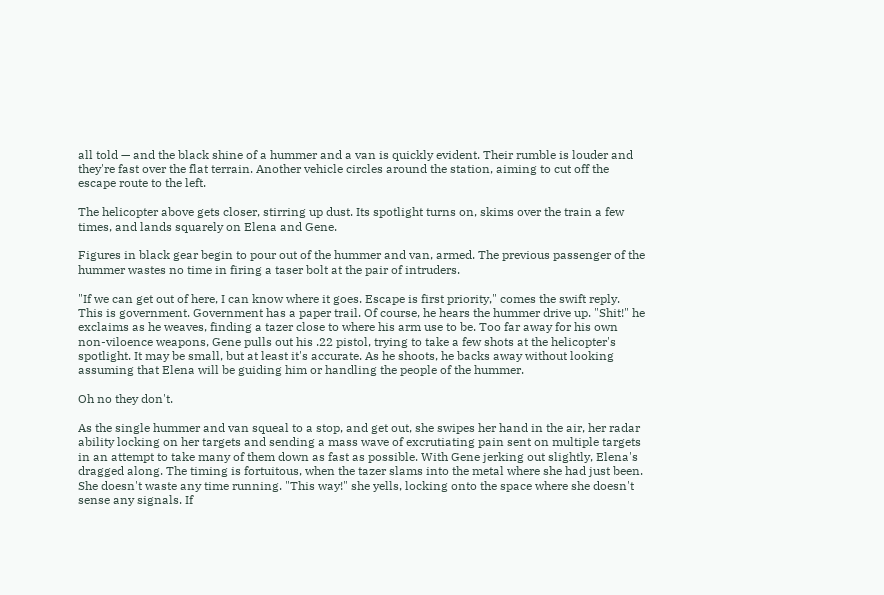all told — and the black shine of a hummer and a van is quickly evident. Their rumble is louder and they're fast over the flat terrain. Another vehicle circles around the station, aiming to cut off the escape route to the left.

The helicopter above gets closer, stirring up dust. Its spotlight turns on, skims over the train a few times, and lands squarely on Elena and Gene.

Figures in black gear begin to pour out of the hummer and van, armed. The previous passenger of the hummer wastes no time in firing a taser bolt at the pair of intruders.

"If we can get out of here, I can know where it goes. Escape is first priority," comes the swift reply. This is government. Government has a paper trail. Of course, he hears the hummer drive up. "Shit!" he exclaims as he weaves, finding a tazer close to where his arm use to be. Too far away for his own non-viloence weapons, Gene pulls out his .22 pistol, trying to take a few shots at the helicopter's spotlight. It may be small, but at least it's accurate. As he shoots, he backs away without looking assuming that Elena will be guiding him or handling the people of the hummer.

Oh no they don't.

As the single hummer and van squeal to a stop, and get out, she swipes her hand in the air, her radar ability locking on her targets and sending a mass wave of excrutiating pain sent on multiple targets in an attempt to take many of them down as fast as possible. With Gene jerking out slightly, Elena's dragged along. The timing is fortuitous, when the tazer slams into the metal where she had just been. She doesn't waste any time running. "This way!" she yells, locking onto the space where she doesn't sense any signals. If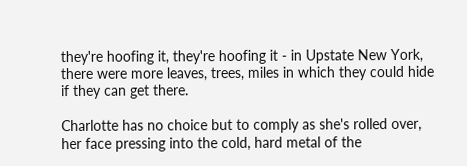they're hoofing it, they're hoofing it - in Upstate New York, there were more leaves, trees, miles in which they could hide if they can get there.

Charlotte has no choice but to comply as she's rolled over, her face pressing into the cold, hard metal of the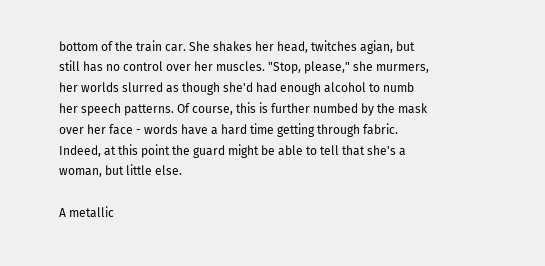bottom of the train car. She shakes her head, twitches agian, but still has no control over her muscles. "Stop, please," she murmers, her worlds slurred as though she'd had enough alcohol to numb her speech patterns. Of course, this is further numbed by the mask over her face - words have a hard time getting through fabric. Indeed, at this point the guard might be able to tell that she's a woman, but little else.

A metallic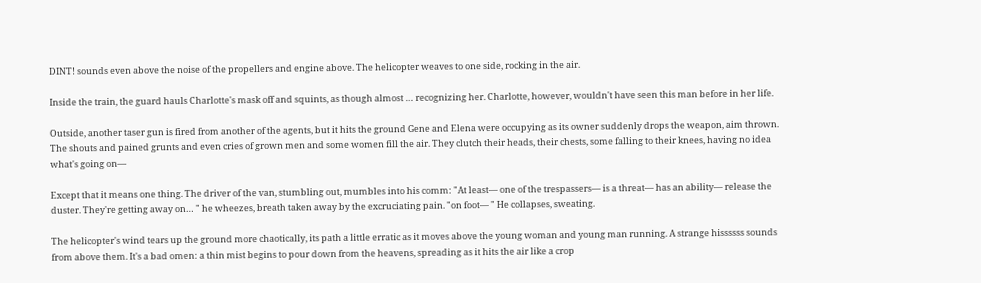DINT! sounds even above the noise of the propellers and engine above. The helicopter weaves to one side, rocking in the air.

Inside the train, the guard hauls Charlotte's mask off and squints, as though almost … recognizing her. Charlotte, however, wouldn't have seen this man before in her life.

Outside, another taser gun is fired from another of the agents, but it hits the ground Gene and Elena were occupying as its owner suddenly drops the weapon, aim thrown. The shouts and pained grunts and even cries of grown men and some women fill the air. They clutch their heads, their chests, some falling to their knees, having no idea what's going on—

Except that it means one thing. The driver of the van, stumbling out, mumbles into his comm: "At least— one of the trespassers— is a threat— has an ability— release the duster. They're getting away on… " he wheezes, breath taken away by the excruciating pain. "on foot— " He collapses, sweating.

The helicopter's wind tears up the ground more chaotically, its path a little erratic as it moves above the young woman and young man running. A strange hissssss sounds from above them. It's a bad omen: a thin mist begins to pour down from the heavens, spreading as it hits the air like a crop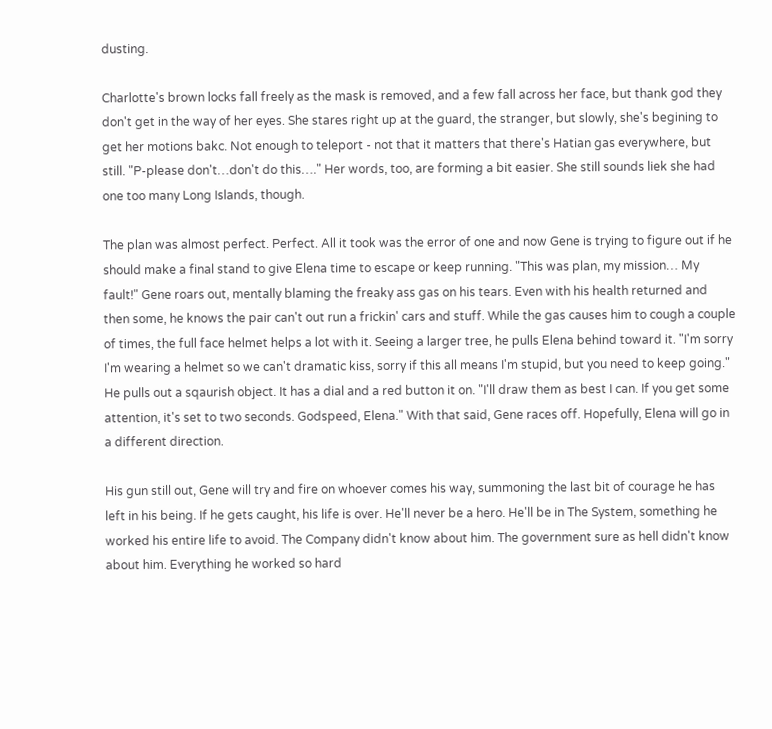dusting.

Charlotte's brown locks fall freely as the mask is removed, and a few fall across her face, but thank god they don't get in the way of her eyes. She stares right up at the guard, the stranger, but slowly, she's begining to get her motions bakc. Not enough to teleport - not that it matters that there's Hatian gas everywhere, but still. "P-please don't…don't do this…." Her words, too, are forming a bit easier. She still sounds liek she had one too many Long Islands, though.

The plan was almost perfect. Perfect. All it took was the error of one and now Gene is trying to figure out if he should make a final stand to give Elena time to escape or keep running. "This was plan, my mission… My fault!" Gene roars out, mentally blaming the freaky ass gas on his tears. Even with his health returned and then some, he knows the pair can't out run a frickin' cars and stuff. While the gas causes him to cough a couple of times, the full face helmet helps a lot with it. Seeing a larger tree, he pulls Elena behind toward it. "I'm sorry I'm wearing a helmet so we can't dramatic kiss, sorry if this all means I'm stupid, but you need to keep going." He pulls out a sqaurish object. It has a dial and a red button it on. "I'll draw them as best I can. If you get some attention, it's set to two seconds. Godspeed, Elena." With that said, Gene races off. Hopefully, Elena will go in a different direction.

His gun still out, Gene will try and fire on whoever comes his way, summoning the last bit of courage he has left in his being. If he gets caught, his life is over. He'll never be a hero. He'll be in The System, something he worked his entire life to avoid. The Company didn't know about him. The government sure as hell didn't know about him. Everything he worked so hard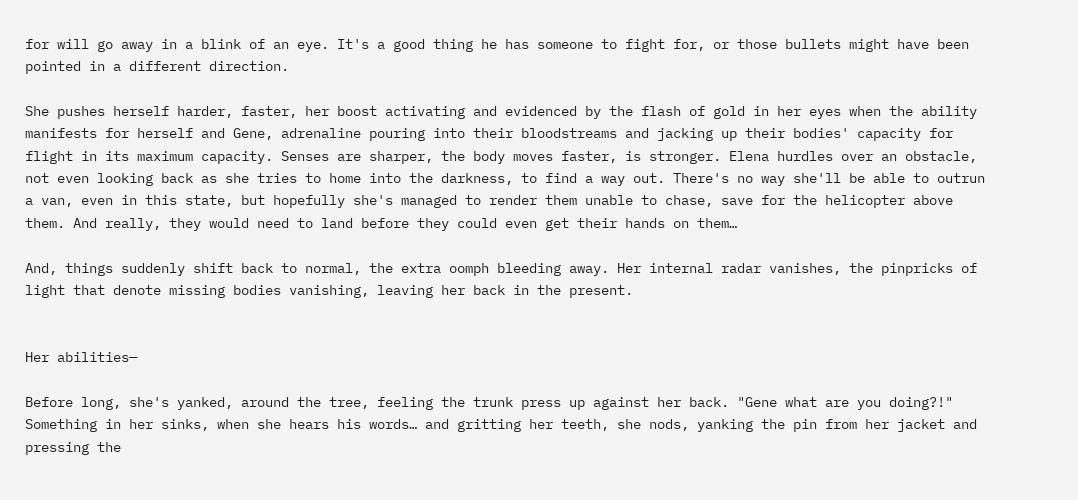for will go away in a blink of an eye. It's a good thing he has someone to fight for, or those bullets might have been pointed in a different direction.

She pushes herself harder, faster, her boost activating and evidenced by the flash of gold in her eyes when the ability manifests for herself and Gene, adrenaline pouring into their bloodstreams and jacking up their bodies' capacity for flight in its maximum capacity. Senses are sharper, the body moves faster, is stronger. Elena hurdles over an obstacle, not even looking back as she tries to home into the darkness, to find a way out. There's no way she'll be able to outrun a van, even in this state, but hopefully she's managed to render them unable to chase, save for the helicopter above them. And really, they would need to land before they could even get their hands on them…

And, things suddenly shift back to normal, the extra oomph bleeding away. Her internal radar vanishes, the pinpricks of light that denote missing bodies vanishing, leaving her back in the present.


Her abilities—

Before long, she's yanked, around the tree, feeling the trunk press up against her back. "Gene what are you doing?!" Something in her sinks, when she hears his words… and gritting her teeth, she nods, yanking the pin from her jacket and pressing the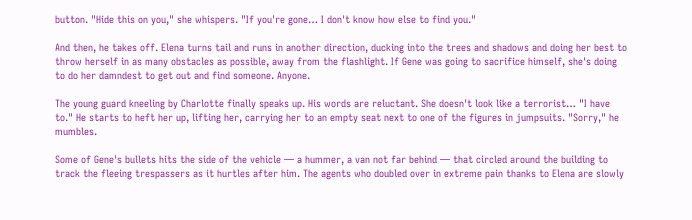button. "Hide this on you," she whispers. "If you're gone… I don't know how else to find you."

And then, he takes off. Elena turns tail and runs in another direction, ducking into the trees and shadows and doing her best to throw herself in as many obstacles as possible, away from the flashlight. If Gene was going to sacrifice himself, she's doing to do her damndest to get out and find someone. Anyone.

The young guard kneeling by Charlotte finally speaks up. His words are reluctant. She doesn't look like a terrorist… "I have to." He starts to heft her up, lifting her, carrying her to an empty seat next to one of the figures in jumpsuits. "Sorry," he mumbles.

Some of Gene's bullets hits the side of the vehicle — a hummer, a van not far behind — that circled around the building to track the fleeing trespassers as it hurtles after him. The agents who doubled over in extreme pain thanks to Elena are slowly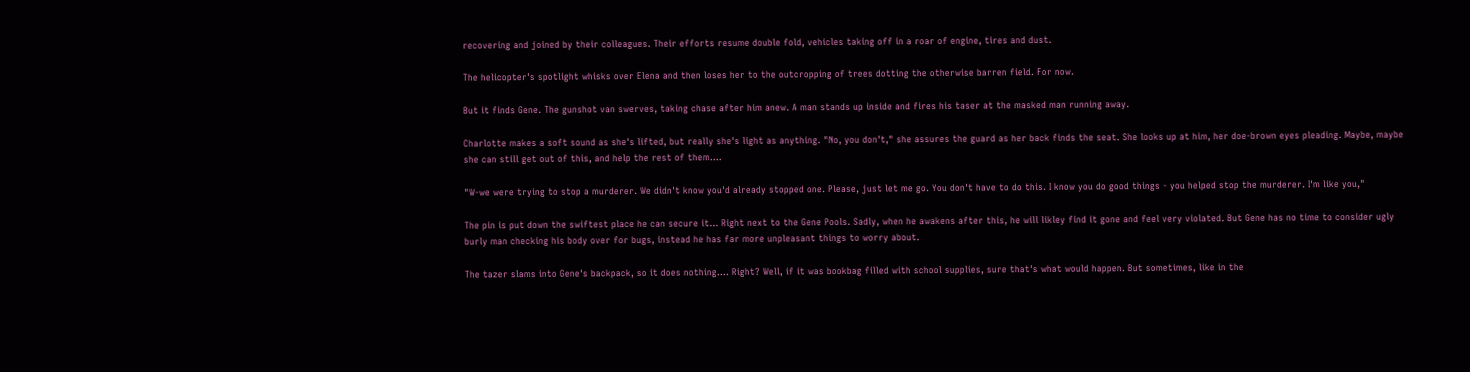recovering and joined by their colleagues. Their efforts resume double fold, vehicles taking off in a roar of engine, tires and dust.

The helicopter's spotlight whisks over Elena and then loses her to the outcropping of trees dotting the otherwise barren field. For now.

But it finds Gene. The gunshot van swerves, taking chase after him anew. A man stands up inside and fires his taser at the masked man running away.

Charlotte makes a soft sound as she's lifted, but really she's light as anything. "No, you don't," she assures the guard as her back finds the seat. She looks up at him, her doe-brown eyes pleading. Maybe, maybe she can still get out of this, and help the rest of them….

"W-we were trying to stop a murderer. We didn't know you'd already stopped one. Please, just let me go. You don't have to do this. I know you do good things - you helped stop the murderer. I'm like you,"

The pin is put down the swiftest place he can secure it… Right next to the Gene Pools. Sadly, when he awakens after this, he will likley find it gone and feel very violated. But Gene has no time to consider ugly burly man checking his body over for bugs, instead he has far more unpleasant things to worry about.

The tazer slams into Gene's backpack, so it does nothing…. Right? Well, if it was bookbag filled with school supplies, sure that's what would happen. But sometimes, like in the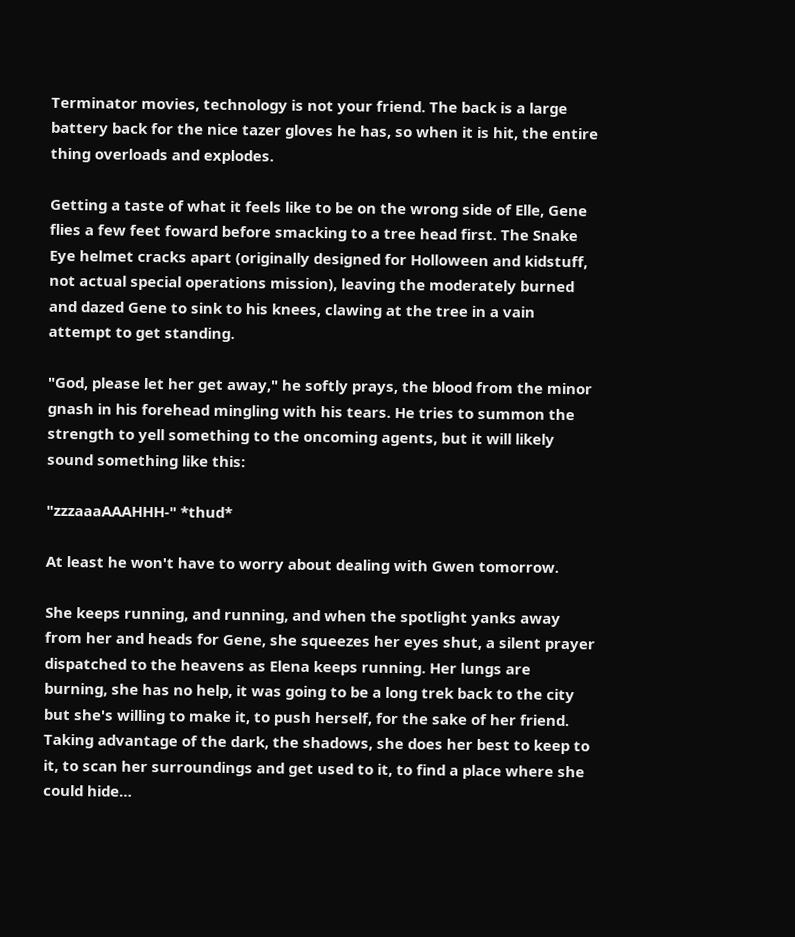Terminator movies, technology is not your friend. The back is a large battery back for the nice tazer gloves he has, so when it is hit, the entire thing overloads and explodes.

Getting a taste of what it feels like to be on the wrong side of Elle, Gene flies a few feet foward before smacking to a tree head first. The Snake Eye helmet cracks apart (originally designed for Holloween and kidstuff, not actual special operations mission), leaving the moderately burned and dazed Gene to sink to his knees, clawing at the tree in a vain attempt to get standing.

"God, please let her get away," he softly prays, the blood from the minor gnash in his forehead mingling with his tears. He tries to summon the strength to yell something to the oncoming agents, but it will likely sound something like this:

"zzzaaaAAAHHH-" *thud*

At least he won't have to worry about dealing with Gwen tomorrow.

She keeps running, and running, and when the spotlight yanks away from her and heads for Gene, she squeezes her eyes shut, a silent prayer dispatched to the heavens as Elena keeps running. Her lungs are burning, she has no help, it was going to be a long trek back to the city but she's willing to make it, to push herself, for the sake of her friend. Taking advantage of the dark, the shadows, she does her best to keep to it, to scan her surroundings and get used to it, to find a place where she could hide…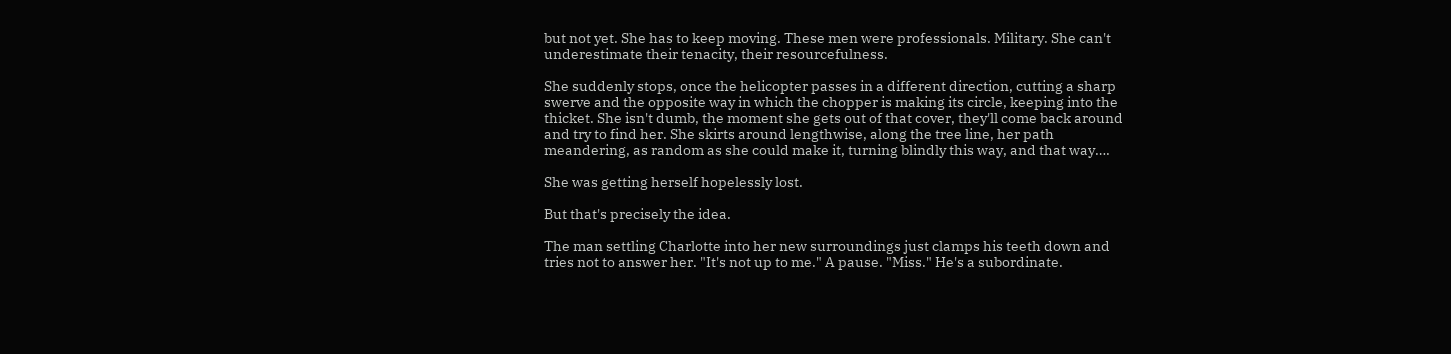but not yet. She has to keep moving. These men were professionals. Military. She can't underestimate their tenacity, their resourcefulness.

She suddenly stops, once the helicopter passes in a different direction, cutting a sharp swerve and the opposite way in which the chopper is making its circle, keeping into the thicket. She isn't dumb, the moment she gets out of that cover, they'll come back around and try to find her. She skirts around lengthwise, along the tree line, her path meandering, as random as she could make it, turning blindly this way, and that way….

She was getting herself hopelessly lost.

But that's precisely the idea.

The man settling Charlotte into her new surroundings just clamps his teeth down and tries not to answer her. "It's not up to me." A pause. "Miss." He's a subordinate.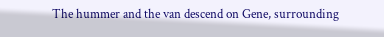The hummer and the van descend on Gene, surrounding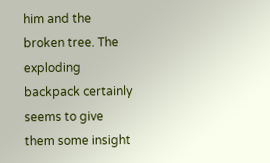him and the broken tree. The exploding backpack certainly seems to give them some insight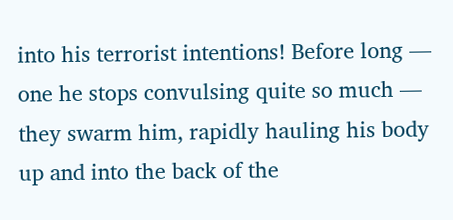into his terrorist intentions! Before long — one he stops convulsing quite so much — they swarm him, rapidly hauling his body up and into the back of the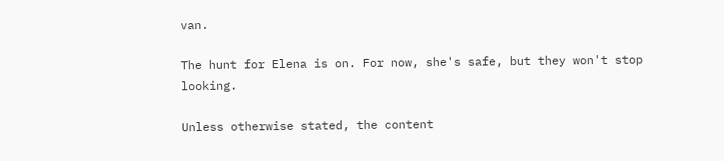van.

The hunt for Elena is on. For now, she's safe, but they won't stop looking.

Unless otherwise stated, the content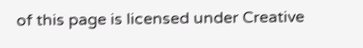of this page is licensed under Creative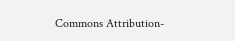Commons Attribution-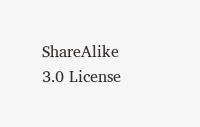ShareAlike 3.0 License